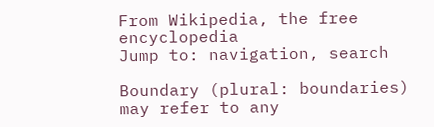From Wikipedia, the free encyclopedia
Jump to: navigation, search

Boundary (plural: boundaries) may refer to any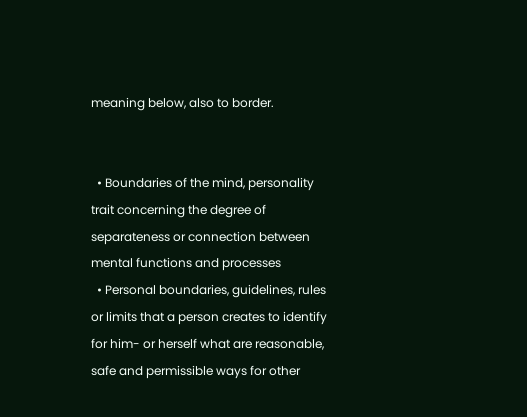meaning below, also to border.


  • Boundaries of the mind, personality trait concerning the degree of separateness or connection between mental functions and processes
  • Personal boundaries, guidelines, rules or limits that a person creates to identify for him- or herself what are reasonable, safe and permissible ways for other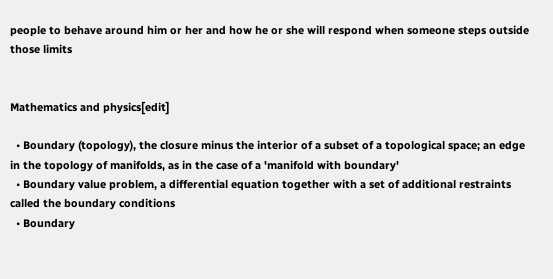people to behave around him or her and how he or she will respond when someone steps outside those limits


Mathematics and physics[edit]

  • Boundary (topology), the closure minus the interior of a subset of a topological space; an edge in the topology of manifolds, as in the case of a 'manifold with boundary'
  • Boundary value problem, a differential equation together with a set of additional restraints called the boundary conditions
  • Boundary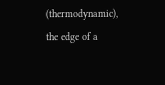(thermodynamic), the edge of a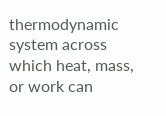thermodynamic system across which heat, mass, or work can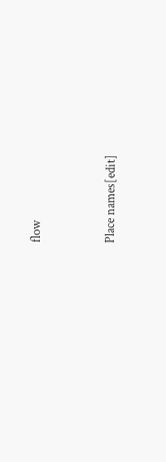flow


Place names[edit]